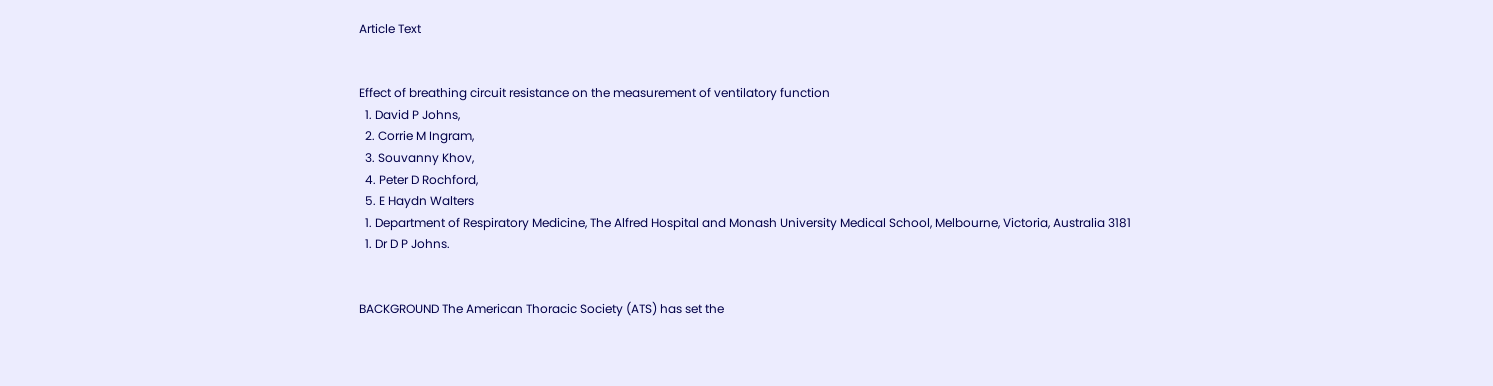Article Text


Effect of breathing circuit resistance on the measurement of ventilatory function
  1. David P Johns,
  2. Corrie M Ingram,
  3. Souvanny Khov,
  4. Peter D Rochford,
  5. E Haydn Walters
  1. Department of Respiratory Medicine, The Alfred Hospital and Monash University Medical School, Melbourne, Victoria, Australia 3181
  1. Dr D P Johns.


BACKGROUND The American Thoracic Society (ATS) has set the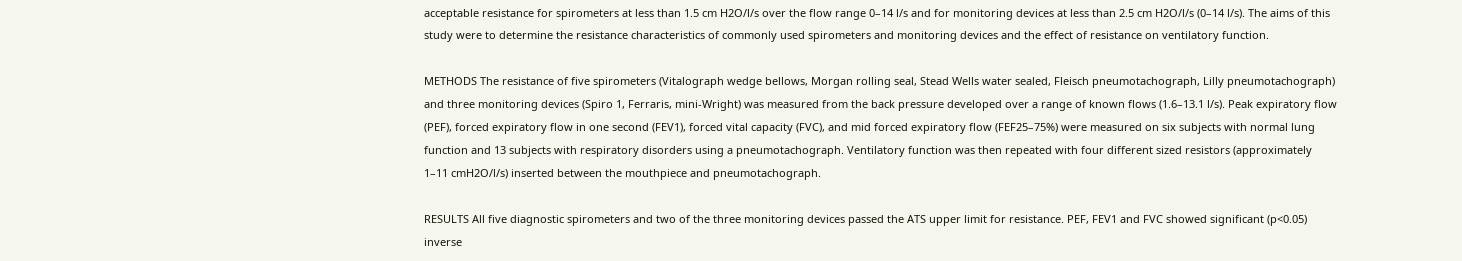acceptable resistance for spirometers at less than 1.5 cm H2O/l/s over the flow range 0–14 l/s and for monitoring devices at less than 2.5 cm H2O/l/s (0–14 l/s). The aims of this study were to determine the resistance characteristics of commonly used spirometers and monitoring devices and the effect of resistance on ventilatory function.

METHODS The resistance of five spirometers (Vitalograph wedge bellows, Morgan rolling seal, Stead Wells water sealed, Fleisch pneumotachograph, Lilly pneumotachograph) and three monitoring devices (Spiro 1, Ferraris, mini-Wright) was measured from the back pressure developed over a range of known flows (1.6–13.1 l/s). Peak expiratory flow (PEF), forced expiratory flow in one second (FEV1), forced vital capacity (FVC), and mid forced expiratory flow (FEF25–75%) were measured on six subjects with normal lung function and 13 subjects with respiratory disorders using a pneumotachograph. Ventilatory function was then repeated with four different sized resistors (approximately 1–11 cmH2O/l/s) inserted between the mouthpiece and pneumotachograph.

RESULTS All five diagnostic spirometers and two of the three monitoring devices passed the ATS upper limit for resistance. PEF, FEV1 and FVC showed significant (p<0.05) inverse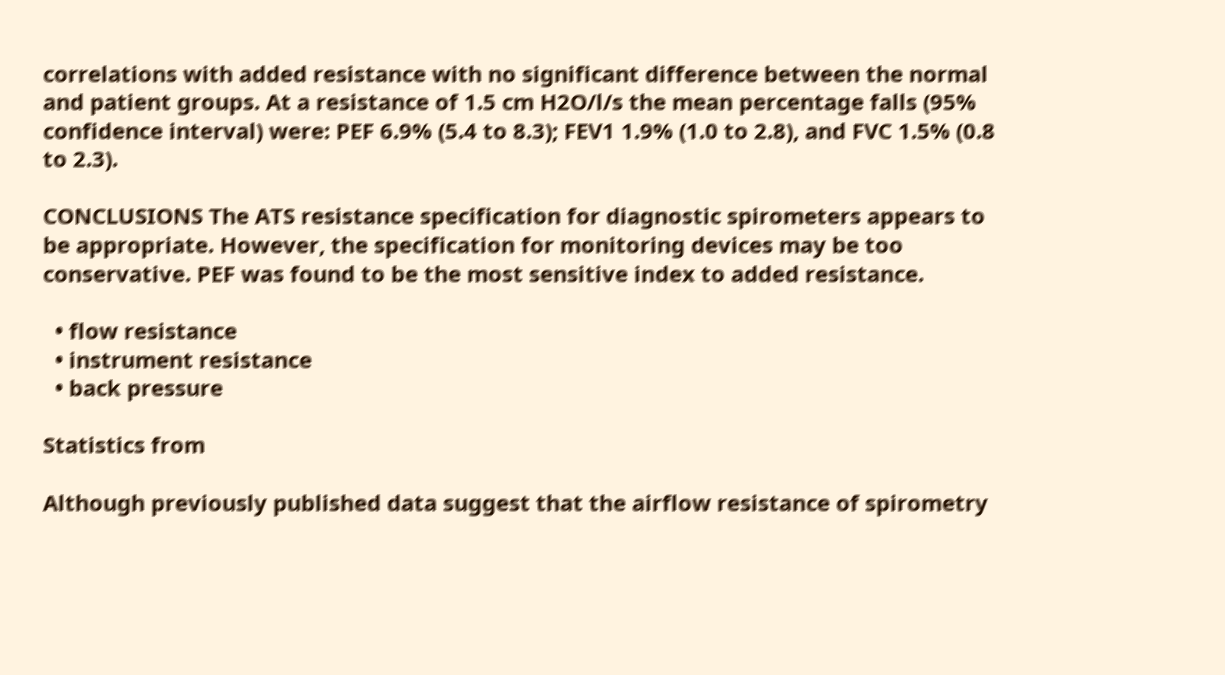correlations with added resistance with no significant difference between the normal and patient groups. At a resistance of 1.5 cm H2O/l/s the mean percentage falls (95% confidence interval) were: PEF 6.9% (5.4 to 8.3); FEV1 1.9% (1.0 to 2.8), and FVC 1.5% (0.8 to 2.3).

CONCLUSIONS The ATS resistance specification for diagnostic spirometers appears to be appropriate. However, the specification for monitoring devices may be too conservative. PEF was found to be the most sensitive index to added resistance.

  • flow resistance
  • instrument resistance
  • back pressure

Statistics from

Although previously published data suggest that the airflow resistance of spirometry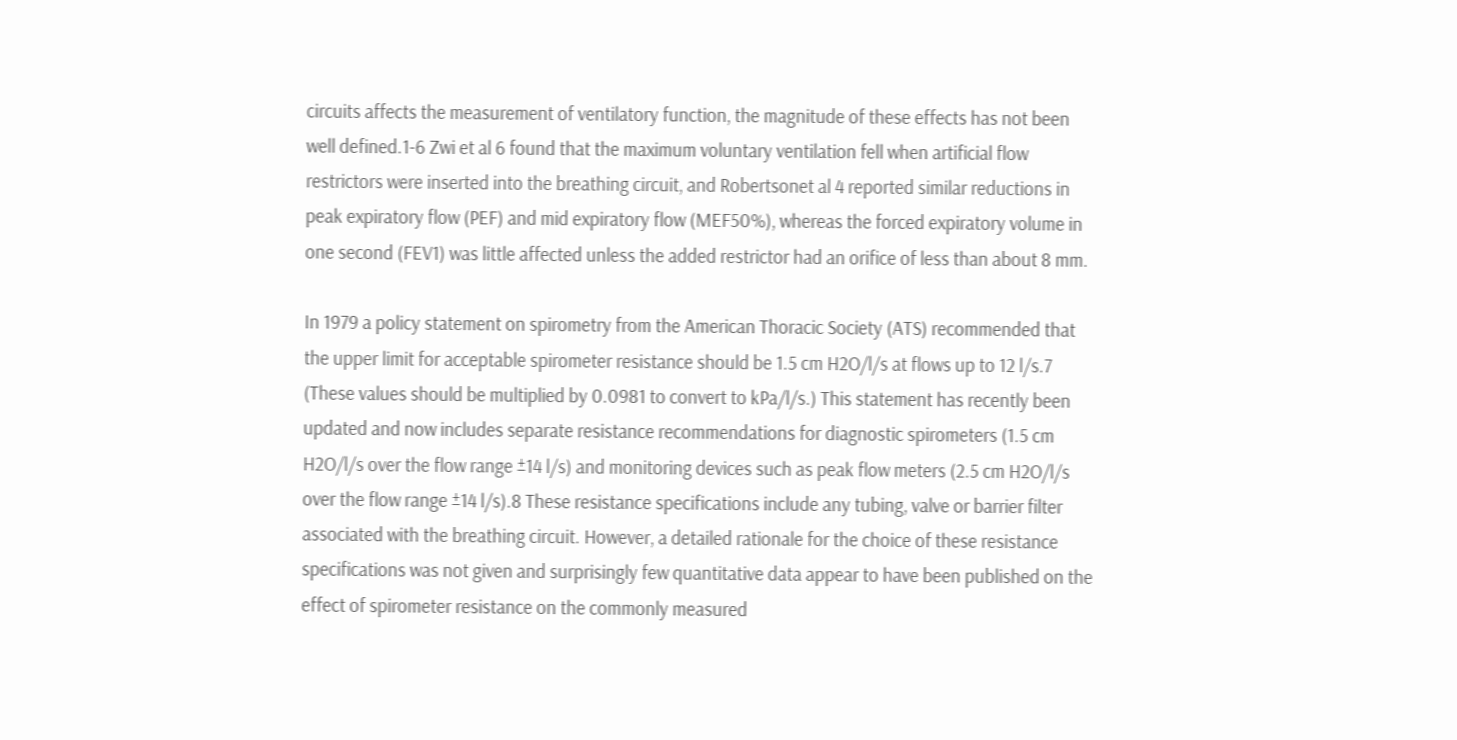circuits affects the measurement of ventilatory function, the magnitude of these effects has not been well defined.1-6 Zwi et al 6 found that the maximum voluntary ventilation fell when artificial flow restrictors were inserted into the breathing circuit, and Robertsonet al 4 reported similar reductions in peak expiratory flow (PEF) and mid expiratory flow (MEF50%), whereas the forced expiratory volume in one second (FEV1) was little affected unless the added restrictor had an orifice of less than about 8 mm.

In 1979 a policy statement on spirometry from the American Thoracic Society (ATS) recommended that the upper limit for acceptable spirometer resistance should be 1.5 cm H2O/l/s at flows up to 12 l/s.7 (These values should be multiplied by 0.0981 to convert to kPa/l/s.) This statement has recently been updated and now includes separate resistance recommendations for diagnostic spirometers (1.5 cm H2O/l/s over the flow range ±14 l/s) and monitoring devices such as peak flow meters (2.5 cm H2O/l/s over the flow range ±14 l/s).8 These resistance specifications include any tubing, valve or barrier filter associated with the breathing circuit. However, a detailed rationale for the choice of these resistance specifications was not given and surprisingly few quantitative data appear to have been published on the effect of spirometer resistance on the commonly measured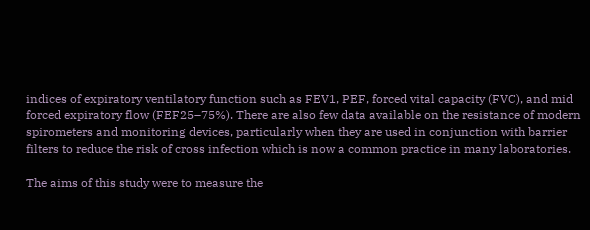indices of expiratory ventilatory function such as FEV1, PEF, forced vital capacity (FVC), and mid forced expiratory flow (FEF25–75%). There are also few data available on the resistance of modern spirometers and monitoring devices, particularly when they are used in conjunction with barrier filters to reduce the risk of cross infection which is now a common practice in many laboratories.

The aims of this study were to measure the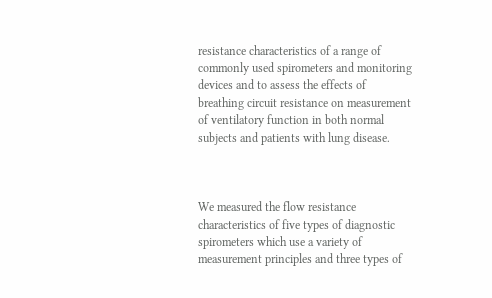resistance characteristics of a range of commonly used spirometers and monitoring devices and to assess the effects of breathing circuit resistance on measurement of ventilatory function in both normal subjects and patients with lung disease.



We measured the flow resistance characteristics of five types of diagnostic spirometers which use a variety of measurement principles and three types of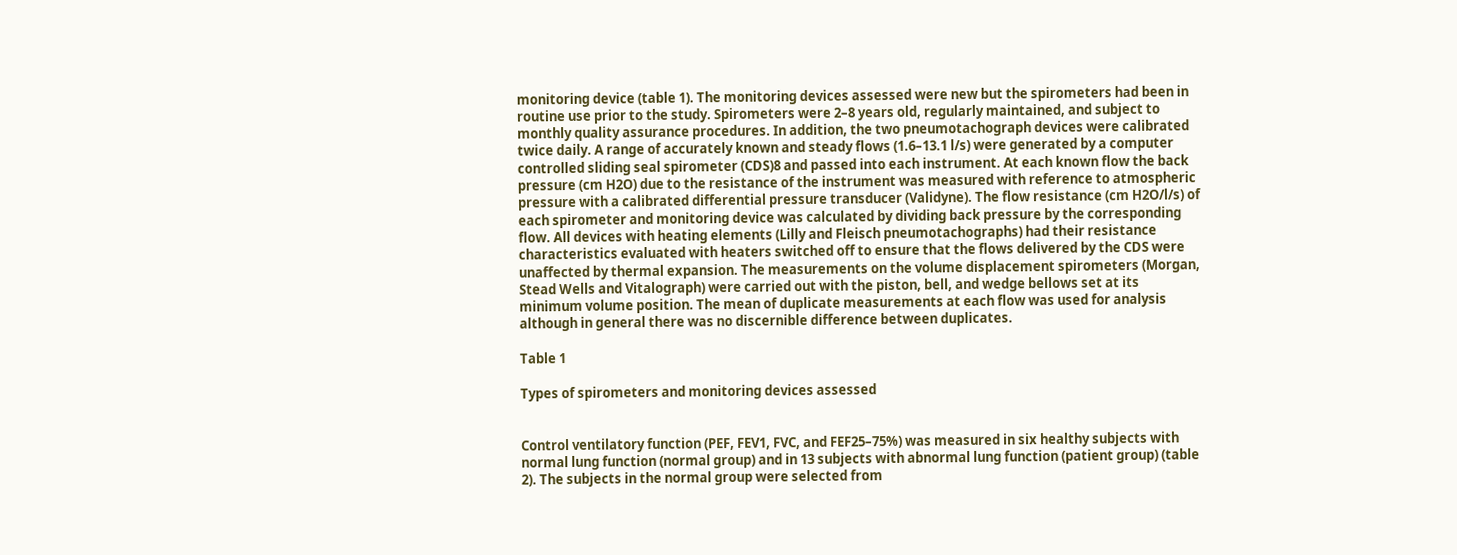monitoring device (table 1). The monitoring devices assessed were new but the spirometers had been in routine use prior to the study. Spirometers were 2–8 years old, regularly maintained, and subject to monthly quality assurance procedures. In addition, the two pneumotachograph devices were calibrated twice daily. A range of accurately known and steady flows (1.6–13.1 l/s) were generated by a computer controlled sliding seal spirometer (CDS)8 and passed into each instrument. At each known flow the back pressure (cm H2O) due to the resistance of the instrument was measured with reference to atmospheric pressure with a calibrated differential pressure transducer (Validyne). The flow resistance (cm H2O/l/s) of each spirometer and monitoring device was calculated by dividing back pressure by the corresponding flow. All devices with heating elements (Lilly and Fleisch pneumotachographs) had their resistance characteristics evaluated with heaters switched off to ensure that the flows delivered by the CDS were unaffected by thermal expansion. The measurements on the volume displacement spirometers (Morgan, Stead Wells and Vitalograph) were carried out with the piston, bell, and wedge bellows set at its minimum volume position. The mean of duplicate measurements at each flow was used for analysis although in general there was no discernible difference between duplicates.

Table 1

Types of spirometers and monitoring devices assessed


Control ventilatory function (PEF, FEV1, FVC, and FEF25–75%) was measured in six healthy subjects with normal lung function (normal group) and in 13 subjects with abnormal lung function (patient group) (table 2). The subjects in the normal group were selected from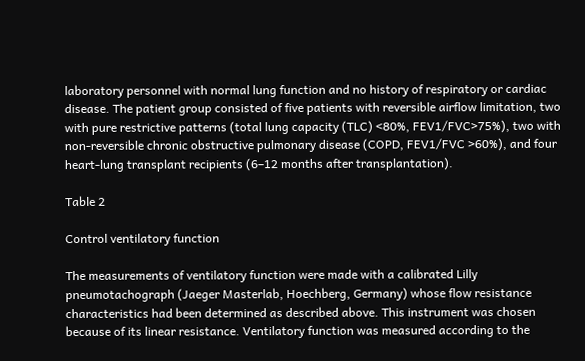laboratory personnel with normal lung function and no history of respiratory or cardiac disease. The patient group consisted of five patients with reversible airflow limitation, two with pure restrictive patterns (total lung capacity (TLC) <80%, FEV1/FVC>75%), two with non-reversible chronic obstructive pulmonary disease (COPD, FEV1/FVC >60%), and four heart-lung transplant recipients (6–12 months after transplantation).

Table 2

Control ventilatory function

The measurements of ventilatory function were made with a calibrated Lilly pneumotachograph (Jaeger Masterlab, Hoechberg, Germany) whose flow resistance characteristics had been determined as described above. This instrument was chosen because of its linear resistance. Ventilatory function was measured according to the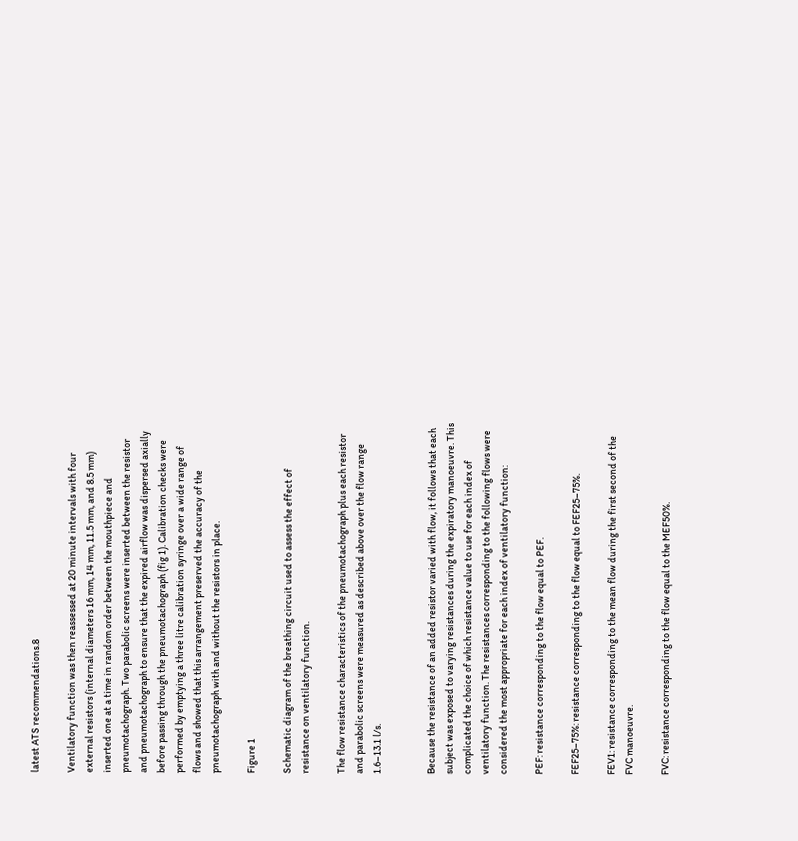latest ATS recommendations.8

Ventilatory function was then reassessed at 20 minute intervals with four external resistors (internal diameters 16 mm, 14 mm, 11.5 mm, and 8.5 mm) inserted one at a time in random order between the mouthpiece and pneumotachograph. Two parabolic screens were inserted between the resistor and pneumotachograph to ensure that the expired airflow was dispersed axially before passing through the pneumotachograph (fig 1). Calibration checks were performed by emptying a three litre calibration syringe over a wide range of flows and showed that this arrangement preserved the accuracy of the pneumotachograph with and without the resistors in place.

Figure 1

Schematic diagram of the breathing circuit used to assess the effect of resistance on ventilatory function.

The flow resistance characteristics of the pneumotachograph plus each resistor and parabolic screens were measured as described above over the flow range 1.6–13.1 l/s.


Because the resistance of an added resistor varied with flow, it follows that each subject was exposed to varying resistances during the expiratory manoeuvre. This complicated the choice of which resistance value to use for each index of ventilatory function. The resistances corresponding to the following flows were considered the most appropriate for each index of ventilatory function:

PEF: resistance corresponding to the flow equal to PEF.

FEF25–75%: resistance corresponding to the flow equal to FEF25–75%.

FEV1: resistance corresponding to the mean flow during the first second of the FVC manoeuvre.

FVC: resistance corresponding to the flow equal to the MEF50%.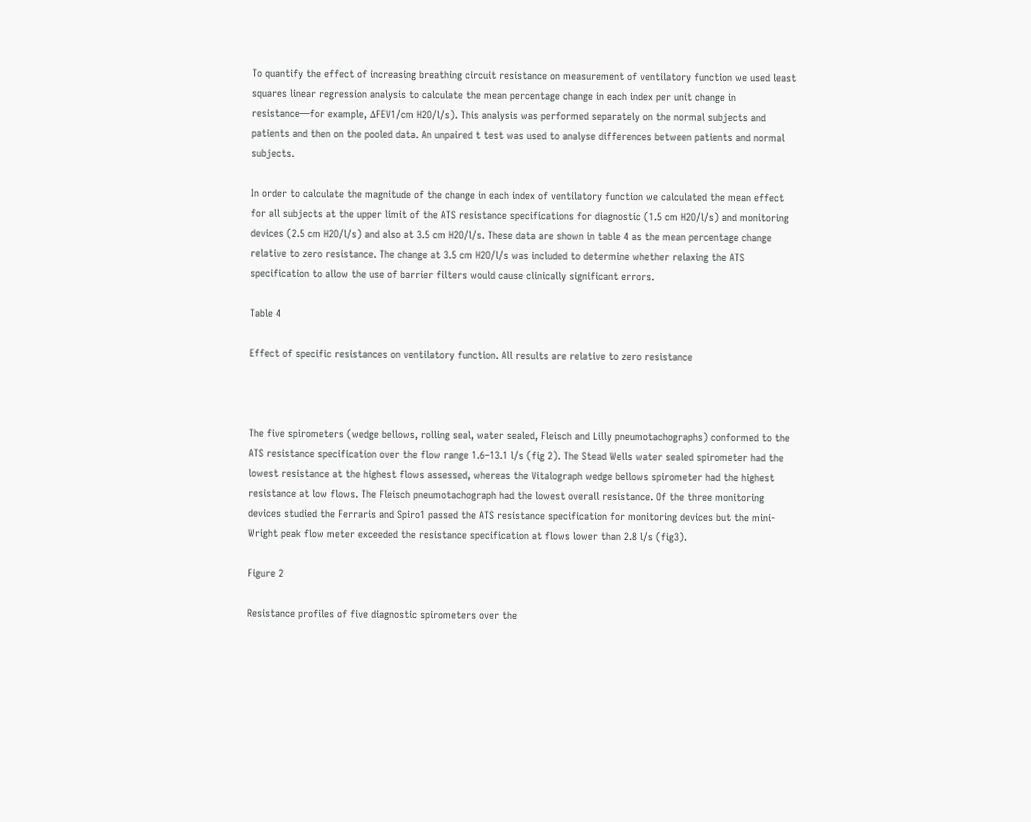To quantify the effect of increasing breathing circuit resistance on measurement of ventilatory function we used least squares linear regression analysis to calculate the mean percentage change in each index per unit change in resistance—for example, ΔFEV1/cm H2O/l/s). This analysis was performed separately on the normal subjects and patients and then on the pooled data. An unpaired t test was used to analyse differences between patients and normal subjects.

In order to calculate the magnitude of the change in each index of ventilatory function we calculated the mean effect for all subjects at the upper limit of the ATS resistance specifications for diagnostic (1.5 cm H2O/l/s) and monitoring devices (2.5 cm H2O/l/s) and also at 3.5 cm H2O/l/s. These data are shown in table 4 as the mean percentage change relative to zero resistance. The change at 3.5 cm H2O/l/s was included to determine whether relaxing the ATS specification to allow the use of barrier filters would cause clinically significant errors.

Table 4

Effect of specific resistances on ventilatory function. All results are relative to zero resistance



The five spirometers (wedge bellows, rolling seal, water sealed, Fleisch and Lilly pneumotachographs) conformed to the ATS resistance specification over the flow range 1.6–13.1 l/s (fig 2). The Stead Wells water sealed spirometer had the lowest resistance at the highest flows assessed, whereas the Vitalograph wedge bellows spirometer had the highest resistance at low flows. The Fleisch pneumotachograph had the lowest overall resistance. Of the three monitoring devices studied the Ferraris and Spiro1 passed the ATS resistance specification for monitoring devices but the mini-Wright peak flow meter exceeded the resistance specification at flows lower than 2.8 l/s (fig3).

Figure 2

Resistance profiles of five diagnostic spirometers over the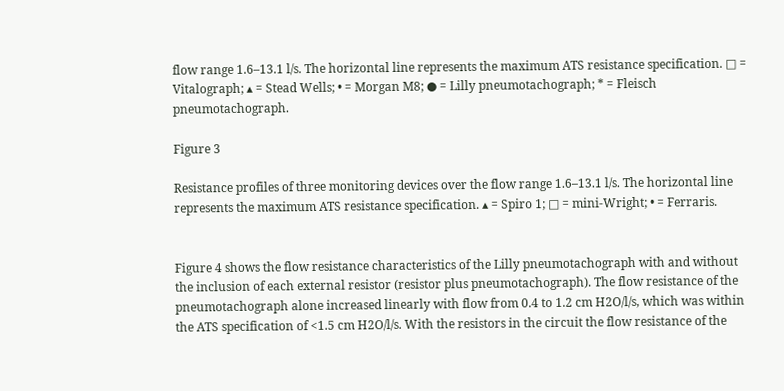flow range 1.6–13.1 l/s. The horizontal line represents the maximum ATS resistance specification. □ = Vitalograph; ▴ = Stead Wells; • = Morgan M8; ● = Lilly pneumotachograph; * = Fleisch pneumotachograph.

Figure 3

Resistance profiles of three monitoring devices over the flow range 1.6–13.1 l/s. The horizontal line represents the maximum ATS resistance specification. ▴ = Spiro 1; □ = mini-Wright; • = Ferraris.


Figure 4 shows the flow resistance characteristics of the Lilly pneumotachograph with and without the inclusion of each external resistor (resistor plus pneumotachograph). The flow resistance of the pneumotachograph alone increased linearly with flow from 0.4 to 1.2 cm H2O/l/s, which was within the ATS specification of <1.5 cm H2O/l/s. With the resistors in the circuit the flow resistance of the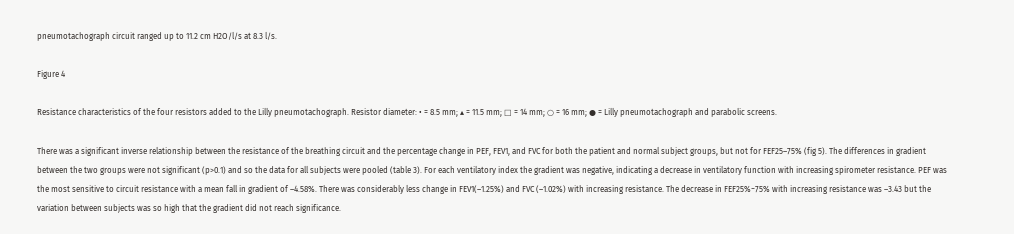pneumotachograph circuit ranged up to 11.2 cm H2O/l/s at 8.3 l/s.

Figure 4

Resistance characteristics of the four resistors added to the Lilly pneumotachograph. Resistor diameter: • = 8.5 mm; ▴ = 11.5 mm; □ = 14 mm; ○ = 16 mm; ● = Lilly pneumotachograph and parabolic screens.

There was a significant inverse relationship between the resistance of the breathing circuit and the percentage change in PEF, FEV1, and FVC for both the patient and normal subject groups, but not for FEF25–75% (fig 5). The differences in gradient between the two groups were not significant (p>0.1) and so the data for all subjects were pooled (table 3). For each ventilatory index the gradient was negative, indicating a decrease in ventilatory function with increasing spirometer resistance. PEF was the most sensitive to circuit resistance with a mean fall in gradient of –4.58%. There was considerably less change in FEV1(–1.25%) and FVC (–1.02%) with increasing resistance. The decrease in FEF25%−75% with increasing resistance was –3.43 but the variation between subjects was so high that the gradient did not reach significance.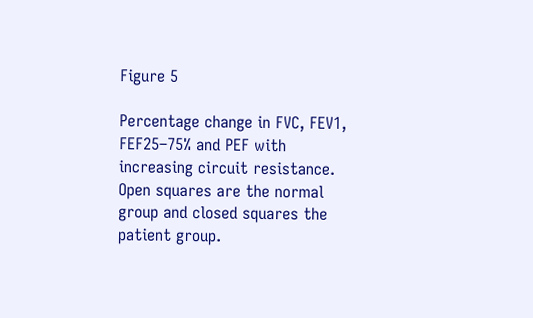Figure 5

Percentage change in FVC, FEV1, FEF25–75% and PEF with increasing circuit resistance. Open squares are the normal group and closed squares the patient group.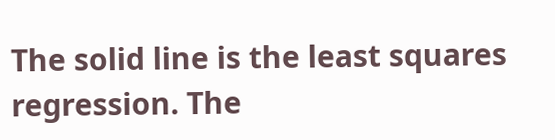The solid line is the least squares regression. The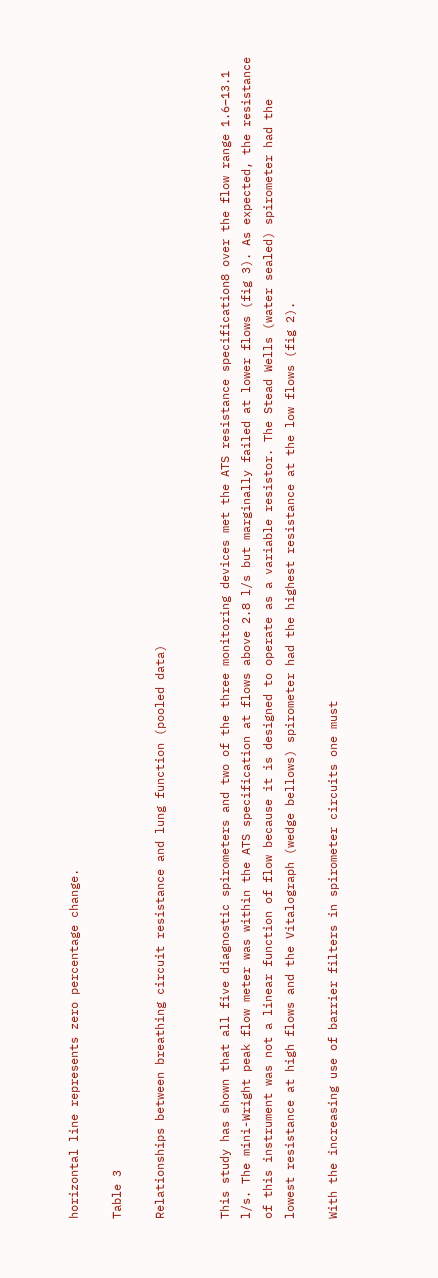horizontal line represents zero percentage change.

Table 3

Relationships between breathing circuit resistance and lung function (pooled data)


This study has shown that all five diagnostic spirometers and two of the three monitoring devices met the ATS resistance specification8 over the flow range 1.6–13.1 l/s. The mini-Wright peak flow meter was within the ATS specification at flows above 2.8 l/s but marginally failed at lower flows (fig 3). As expected, the resistance of this instrument was not a linear function of flow because it is designed to operate as a variable resistor. The Stead Wells (water sealed) spirometer had the lowest resistance at high flows and the Vitalograph (wedge bellows) spirometer had the highest resistance at the low flows (fig 2).

With the increasing use of barrier filters in spirometer circuits one must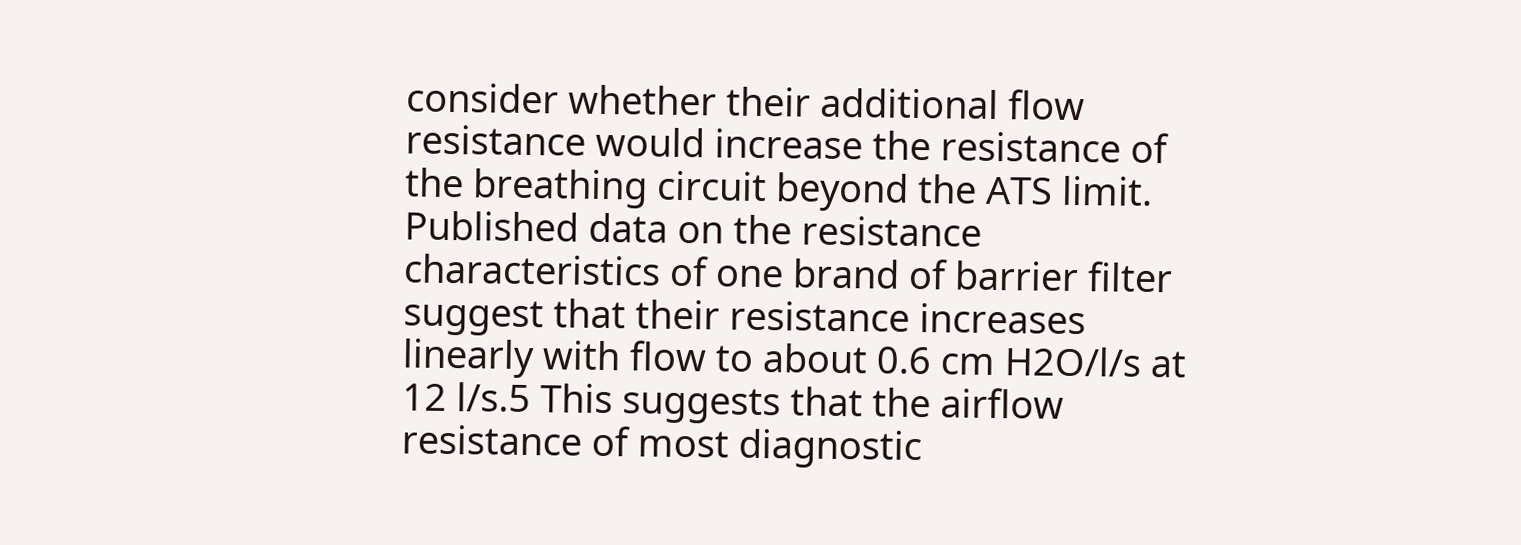consider whether their additional flow resistance would increase the resistance of the breathing circuit beyond the ATS limit. Published data on the resistance characteristics of one brand of barrier filter suggest that their resistance increases linearly with flow to about 0.6 cm H2O/l/s at 12 l/s.5 This suggests that the airflow resistance of most diagnostic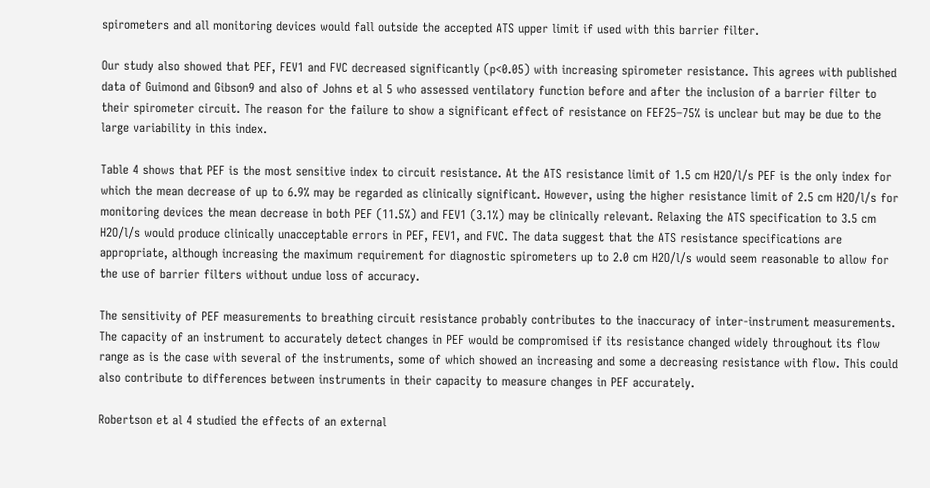spirometers and all monitoring devices would fall outside the accepted ATS upper limit if used with this barrier filter.

Our study also showed that PEF, FEV1 and FVC decreased significantly (p<0.05) with increasing spirometer resistance. This agrees with published data of Guimond and Gibson9 and also of Johns et al 5 who assessed ventilatory function before and after the inclusion of a barrier filter to their spirometer circuit. The reason for the failure to show a significant effect of resistance on FEF25–75% is unclear but may be due to the large variability in this index.

Table 4 shows that PEF is the most sensitive index to circuit resistance. At the ATS resistance limit of 1.5 cm H2O/l/s PEF is the only index for which the mean decrease of up to 6.9% may be regarded as clinically significant. However, using the higher resistance limit of 2.5 cm H2O/l/s for monitoring devices the mean decrease in both PEF (11.5%) and FEV1 (3.1%) may be clinically relevant. Relaxing the ATS specification to 3.5 cm H2O/l/s would produce clinically unacceptable errors in PEF, FEV1, and FVC. The data suggest that the ATS resistance specifications are appropriate, although increasing the maximum requirement for diagnostic spirometers up to 2.0 cm H2O/l/s would seem reasonable to allow for the use of barrier filters without undue loss of accuracy.

The sensitivity of PEF measurements to breathing circuit resistance probably contributes to the inaccuracy of inter-instrument measurements. The capacity of an instrument to accurately detect changes in PEF would be compromised if its resistance changed widely throughout its flow range as is the case with several of the instruments, some of which showed an increasing and some a decreasing resistance with flow. This could also contribute to differences between instruments in their capacity to measure changes in PEF accurately.

Robertson et al 4 studied the effects of an external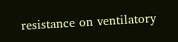resistance on ventilatory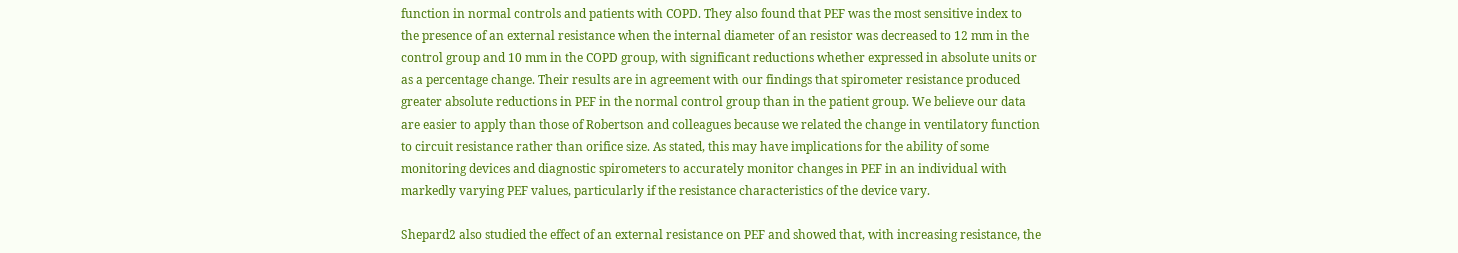function in normal controls and patients with COPD. They also found that PEF was the most sensitive index to the presence of an external resistance when the internal diameter of an resistor was decreased to 12 mm in the control group and 10 mm in the COPD group, with significant reductions whether expressed in absolute units or as a percentage change. Their results are in agreement with our findings that spirometer resistance produced greater absolute reductions in PEF in the normal control group than in the patient group. We believe our data are easier to apply than those of Robertson and colleagues because we related the change in ventilatory function to circuit resistance rather than orifice size. As stated, this may have implications for the ability of some monitoring devices and diagnostic spirometers to accurately monitor changes in PEF in an individual with markedly varying PEF values, particularly if the resistance characteristics of the device vary.

Shepard2 also studied the effect of an external resistance on PEF and showed that, with increasing resistance, the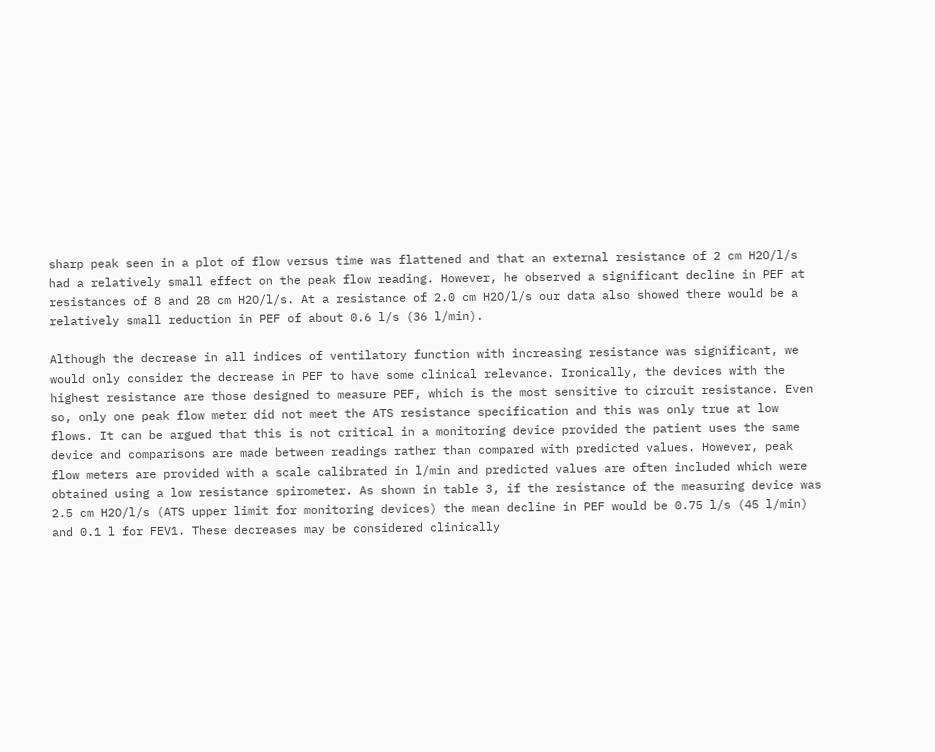sharp peak seen in a plot of flow versus time was flattened and that an external resistance of 2 cm H2O/l/s had a relatively small effect on the peak flow reading. However, he observed a significant decline in PEF at resistances of 8 and 28 cm H2O/l/s. At a resistance of 2.0 cm H2O/l/s our data also showed there would be a relatively small reduction in PEF of about 0.6 l/s (36 l/min).

Although the decrease in all indices of ventilatory function with increasing resistance was significant, we would only consider the decrease in PEF to have some clinical relevance. Ironically, the devices with the highest resistance are those designed to measure PEF, which is the most sensitive to circuit resistance. Even so, only one peak flow meter did not meet the ATS resistance specification and this was only true at low flows. It can be argued that this is not critical in a monitoring device provided the patient uses the same device and comparisons are made between readings rather than compared with predicted values. However, peak flow meters are provided with a scale calibrated in l/min and predicted values are often included which were obtained using a low resistance spirometer. As shown in table 3, if the resistance of the measuring device was 2.5 cm H2O/l/s (ATS upper limit for monitoring devices) the mean decline in PEF would be 0.75 l/s (45 l/min) and 0.1 l for FEV1. These decreases may be considered clinically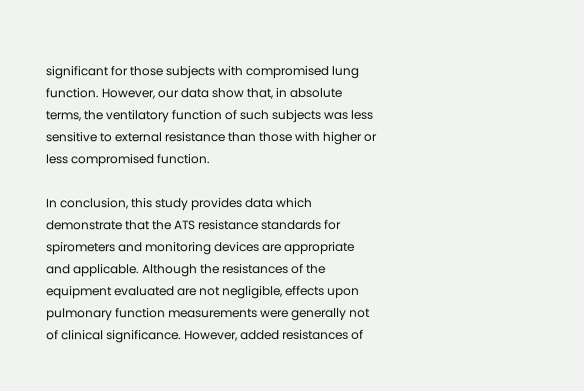significant for those subjects with compromised lung function. However, our data show that, in absolute terms, the ventilatory function of such subjects was less sensitive to external resistance than those with higher or less compromised function.

In conclusion, this study provides data which demonstrate that the ATS resistance standards for spirometers and monitoring devices are appropriate and applicable. Although the resistances of the equipment evaluated are not negligible, effects upon pulmonary function measurements were generally not of clinical significance. However, added resistances of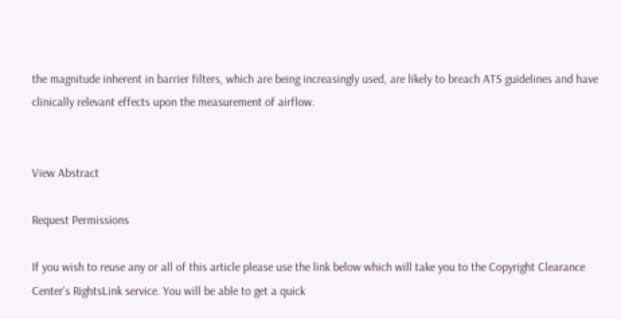the magnitude inherent in barrier filters, which are being increasingly used, are likely to breach ATS guidelines and have clinically relevant effects upon the measurement of airflow.


View Abstract

Request Permissions

If you wish to reuse any or all of this article please use the link below which will take you to the Copyright Clearance Center’s RightsLink service. You will be able to get a quick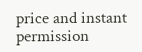price and instant permission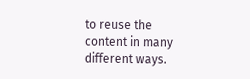to reuse the content in many different ways.